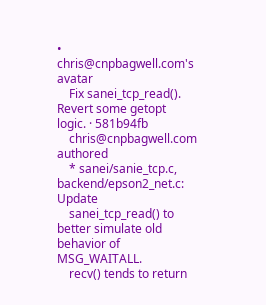• chris@cnpbagwell.com's avatar
    Fix sanei_tcp_read(). Revert some getopt logic. · 581b94fb
    chris@cnpbagwell.com authored
    * sanei/sanie_tcp.c, backend/epson2_net.c: Update
    sanei_tcp_read() to better simulate old behavior of MSG_WAITALL.
    recv() tends to return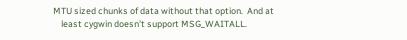MTU sized chunks of data without that option.  And at
    least cygwin doesn't support MSG_WAITALL.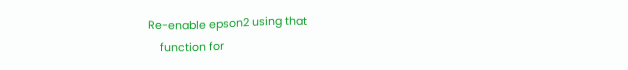Re-enable epson2 using that
    function for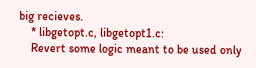big recieves.
    * libgetopt.c, libgetopt1.c:
    Revert some logic meant to be used only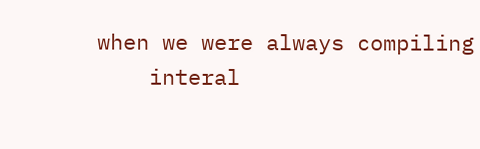when we were always compiling
    interal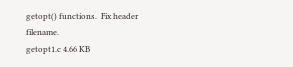getopt() functions.  Fix header filename.
getopt1.c 4.66 KB